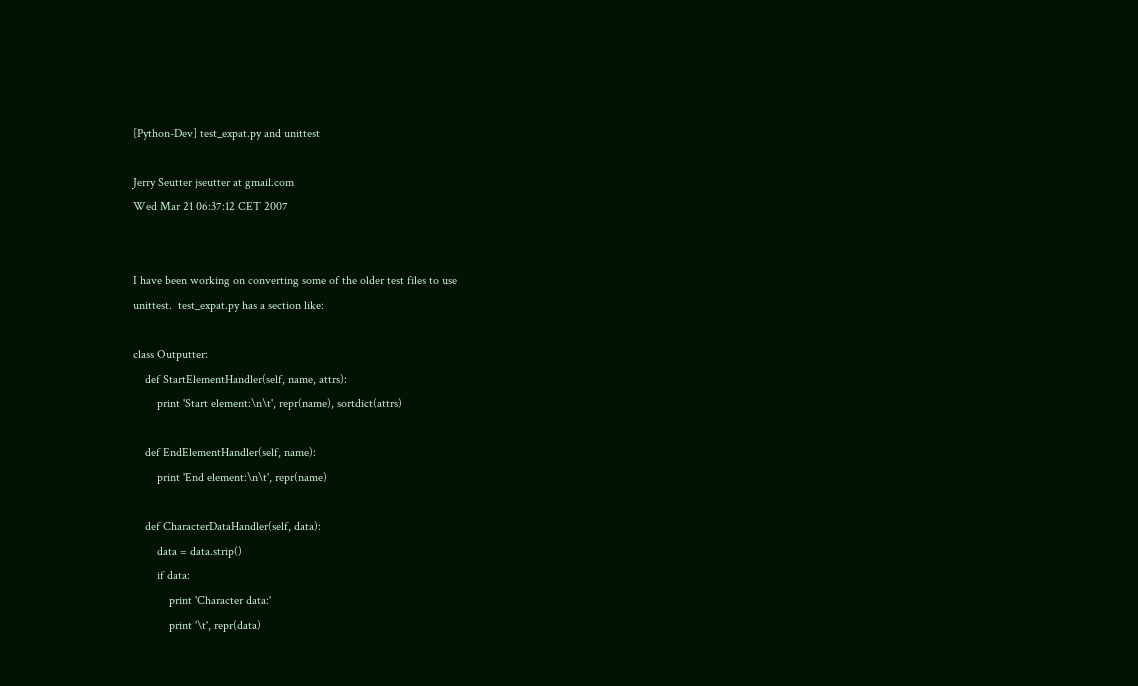[Python-Dev] test_expat.py and unittest

Jerry Seutter jseutter at gmail.com
Wed Mar 21 06:37:12 CET 2007


I have been working on converting some of the older test files to use
unittest.  test_expat.py has a section like:

class Outputter:
    def StartElementHandler(self, name, attrs):
        print 'Start element:\n\t', repr(name), sortdict(attrs)

    def EndElementHandler(self, name):
        print 'End element:\n\t', repr(name)

    def CharacterDataHandler(self, data):
        data = data.strip()
        if data:
            print 'Character data:'
            print '\t', repr(data)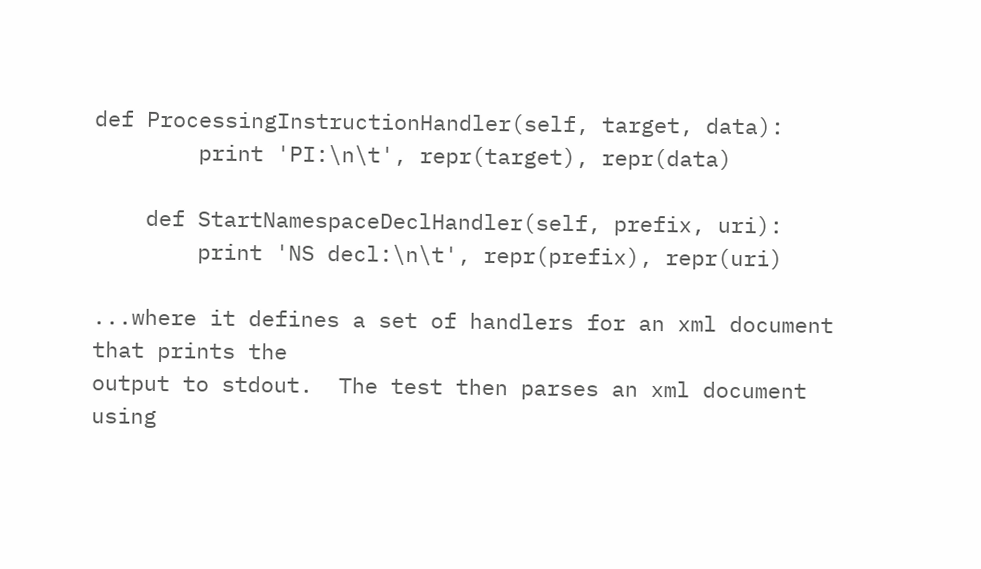def ProcessingInstructionHandler(self, target, data):
        print 'PI:\n\t', repr(target), repr(data)

    def StartNamespaceDeclHandler(self, prefix, uri):
        print 'NS decl:\n\t', repr(prefix), repr(uri)

...where it defines a set of handlers for an xml document that prints the
output to stdout.  The test then parses an xml document using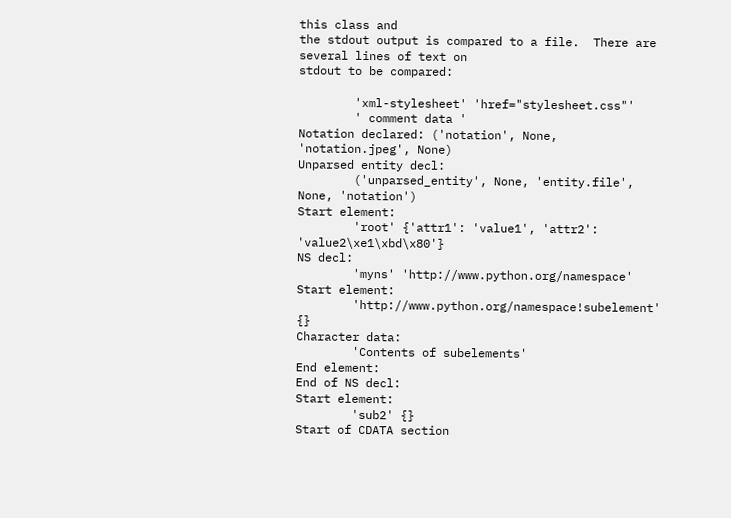this class and
the stdout output is compared to a file.  There are several lines of text on
stdout to be compared:

        'xml-stylesheet' 'href="stylesheet.css"'
        ' comment data '
Notation declared: ('notation', None, 'notation.jpeg', None)
Unparsed entity decl:
        ('unparsed_entity', None, 'entity.file', None, 'notation')
Start element:
        'root' {'attr1': 'value1', 'attr2': 'value2\xe1\xbd\x80'}
NS decl:
        'myns' 'http://www.python.org/namespace'
Start element:
        'http://www.python.org/namespace!subelement' {}
Character data:
        'Contents of subelements'
End element:
End of NS decl:
Start element:
        'sub2' {}
Start of CDATA section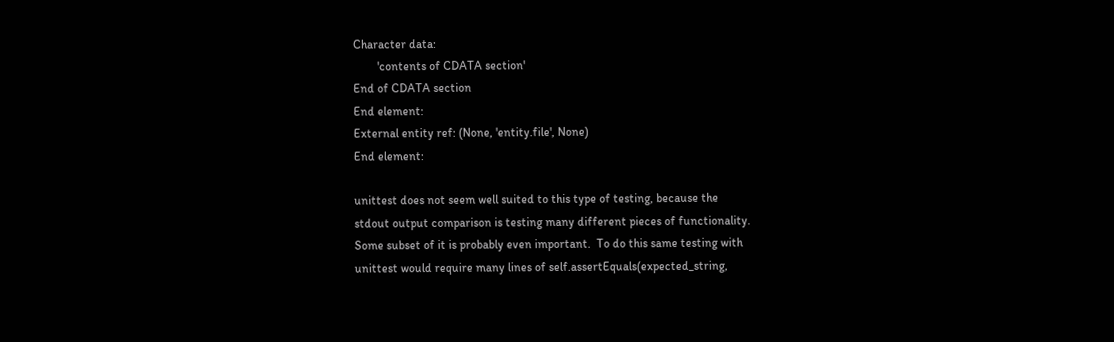Character data:
        'contents of CDATA section'
End of CDATA section
End element:
External entity ref: (None, 'entity.file', None)
End element:

unittest does not seem well suited to this type of testing, because the
stdout output comparison is testing many different pieces of functionality.
Some subset of it is probably even important.  To do this same testing with
unittest would require many lines of self.assertEquals(expected_string,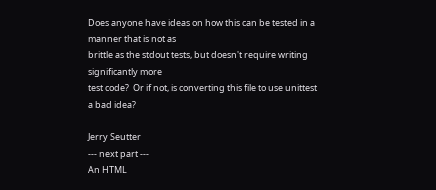Does anyone have ideas on how this can be tested in a manner that is not as
brittle as the stdout tests, but doesn't require writing significantly more
test code?  Or if not, is converting this file to use unittest a bad idea?

Jerry Seutter
--- next part ---
An HTML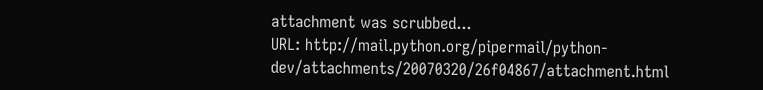attachment was scrubbed...
URL: http://mail.python.org/pipermail/python-dev/attachments/20070320/26f04867/attachment.html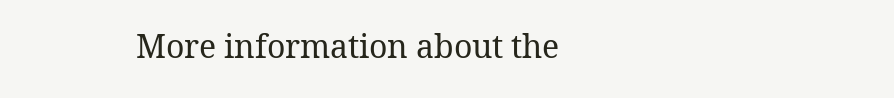More information about the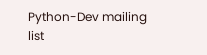Python-Dev mailing list